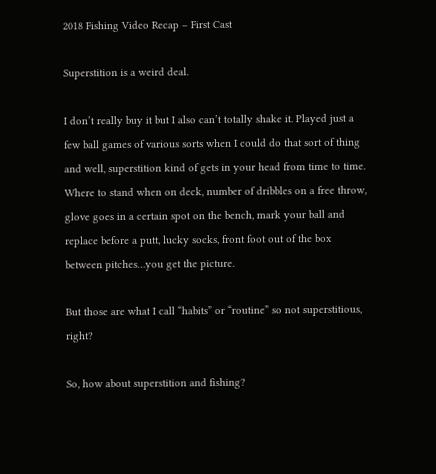2018 Fishing Video Recap – First Cast

Superstition is a weird deal.

I don’t really buy it but I also can’t totally shake it. Played just a few ball games of various sorts when I could do that sort of thing and well, superstition kind of gets in your head from time to time. Where to stand when on deck, number of dribbles on a free throw, glove goes in a certain spot on the bench, mark your ball and replace before a putt, lucky socks, front foot out of the box between pitches…you get the picture.

But those are what I call “habits” or “routine” so not superstitious, right?

So, how about superstition and fishing?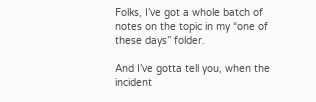Folks, I’ve got a whole batch of notes on the topic in my “one of these days” folder.

And I’ve gotta tell you, when the incident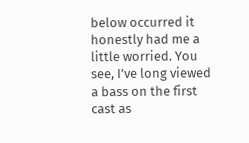below occurred it honestly had me a little worried. You see, I’ve long viewed a bass on the first cast as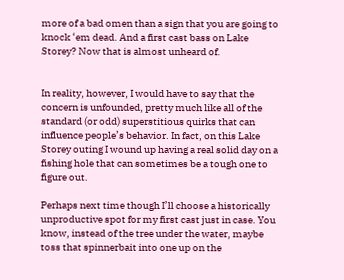more of a bad omen than a sign that you are going to knock ‘em dead. And a first cast bass on Lake Storey? Now that is almost unheard of.


In reality, however, I would have to say that the concern is unfounded, pretty much like all of the standard (or odd) superstitious quirks that can influence people’s behavior. In fact, on this Lake Storey outing I wound up having a real solid day on a fishing hole that can sometimes be a tough one to figure out.

Perhaps next time though I’ll choose a historically unproductive spot for my first cast just in case. You know, instead of the tree under the water, maybe toss that spinnerbait into one up on the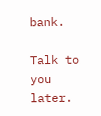bank.

Talk to you later.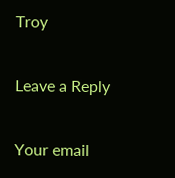Troy

Leave a Reply

Your email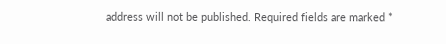address will not be published. Required fields are marked *